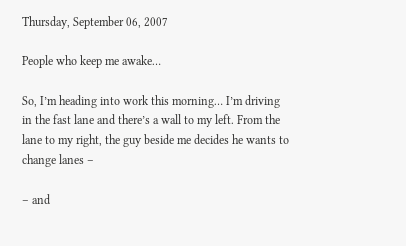Thursday, September 06, 2007

People who keep me awake…

So, I’m heading into work this morning… I’m driving in the fast lane and there’s a wall to my left. From the lane to my right, the guy beside me decides he wants to change lanes –

– and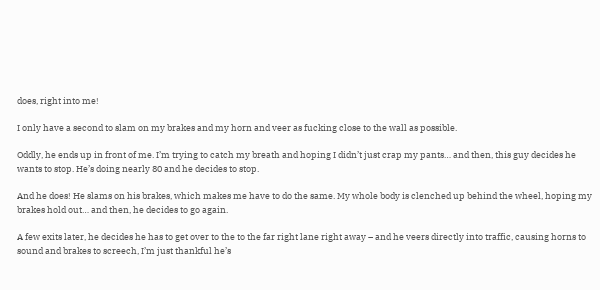does, right into me!

I only have a second to slam on my brakes and my horn and veer as fucking close to the wall as possible.

Oddly, he ends up in front of me. I’m trying to catch my breath and hoping I didn’t just crap my pants… and then, this guy decides he wants to stop. He’s doing nearly 80 and he decides to stop.

And he does! He slams on his brakes, which makes me have to do the same. My whole body is clenched up behind the wheel, hoping my brakes hold out… and then, he decides to go again.

A few exits later, he decides he has to get over to the to the far right lane right away – and he veers directly into traffic, causing horns to sound and brakes to screech, I’m just thankful he’s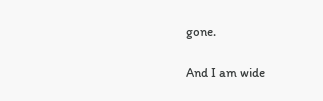gone.

And I am wide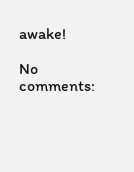awake!

No comments: